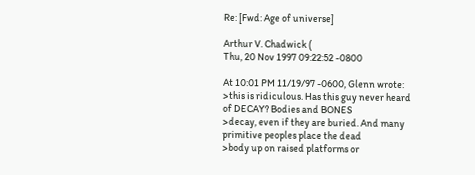Re: [Fwd: Age of universe]

Arthur V. Chadwick (
Thu, 20 Nov 1997 09:22:52 -0800

At 10:01 PM 11/19/97 -0600, Glenn wrote:
>this is ridiculous. Has this guy never heard of DECAY? Bodies and BONES
>decay, even if they are buried. And many primitive peoples place the dead
>body up on raised platforms or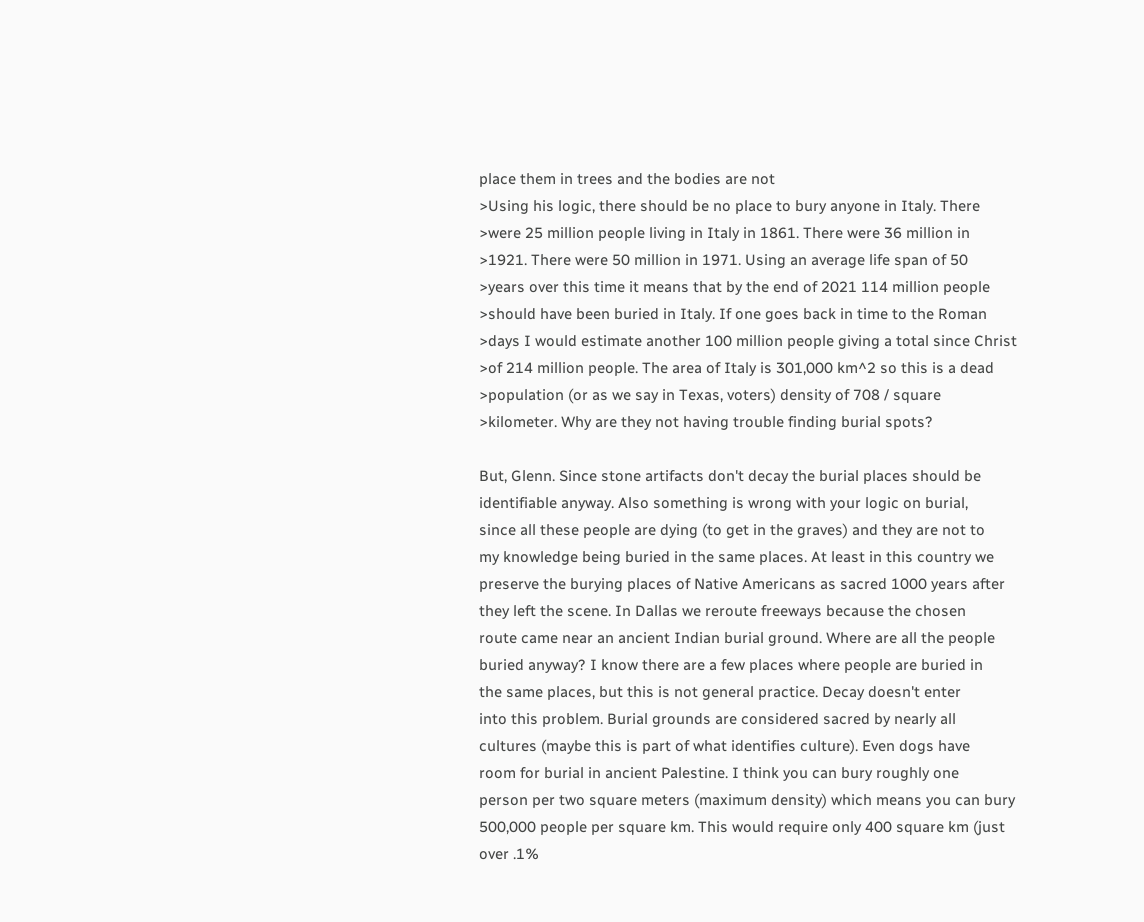place them in trees and the bodies are not
>Using his logic, there should be no place to bury anyone in Italy. There
>were 25 million people living in Italy in 1861. There were 36 million in
>1921. There were 50 million in 1971. Using an average life span of 50
>years over this time it means that by the end of 2021 114 million people
>should have been buried in Italy. If one goes back in time to the Roman
>days I would estimate another 100 million people giving a total since Christ
>of 214 million people. The area of Italy is 301,000 km^2 so this is a dead
>population (or as we say in Texas, voters) density of 708 / square
>kilometer. Why are they not having trouble finding burial spots?

But, Glenn. Since stone artifacts don't decay the burial places should be
identifiable anyway. Also something is wrong with your logic on burial,
since all these people are dying (to get in the graves) and they are not to
my knowledge being buried in the same places. At least in this country we
preserve the burying places of Native Americans as sacred 1000 years after
they left the scene. In Dallas we reroute freeways because the chosen
route came near an ancient Indian burial ground. Where are all the people
buried anyway? I know there are a few places where people are buried in
the same places, but this is not general practice. Decay doesn't enter
into this problem. Burial grounds are considered sacred by nearly all
cultures (maybe this is part of what identifies culture). Even dogs have
room for burial in ancient Palestine. I think you can bury roughly one
person per two square meters (maximum density) which means you can bury
500,000 people per square km. This would require only 400 square km (just
over .1%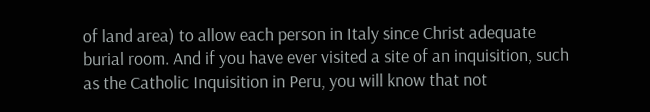of land area) to allow each person in Italy since Christ adequate
burial room. And if you have ever visited a site of an inquisition, such
as the Catholic Inquisition in Peru, you will know that not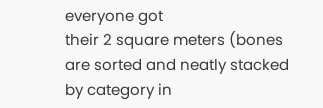everyone got
their 2 square meters (bones are sorted and neatly stacked by category in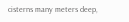cisterns many meters deep,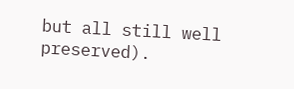but all still well preserved).